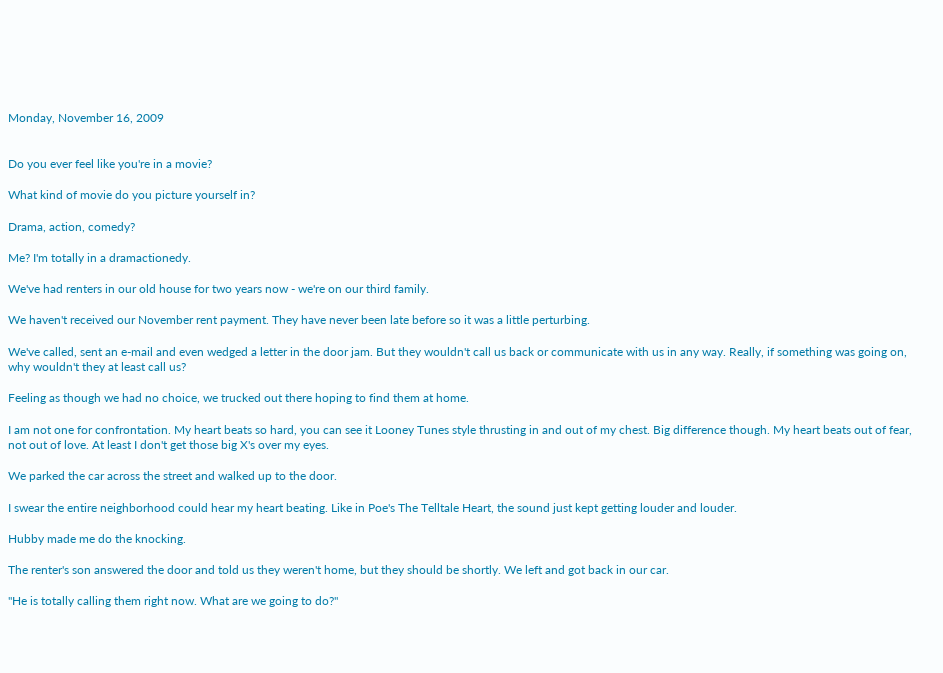Monday, November 16, 2009


Do you ever feel like you're in a movie?

What kind of movie do you picture yourself in?

Drama, action, comedy?

Me? I'm totally in a dramactionedy.

We've had renters in our old house for two years now - we're on our third family.

We haven't received our November rent payment. They have never been late before so it was a little perturbing.

We've called, sent an e-mail and even wedged a letter in the door jam. But they wouldn't call us back or communicate with us in any way. Really, if something was going on, why wouldn't they at least call us?

Feeling as though we had no choice, we trucked out there hoping to find them at home.

I am not one for confrontation. My heart beats so hard, you can see it Looney Tunes style thrusting in and out of my chest. Big difference though. My heart beats out of fear, not out of love. At least I don't get those big X's over my eyes.

We parked the car across the street and walked up to the door.

I swear the entire neighborhood could hear my heart beating. Like in Poe's The Telltale Heart, the sound just kept getting louder and louder.

Hubby made me do the knocking.

The renter's son answered the door and told us they weren't home, but they should be shortly. We left and got back in our car.

"He is totally calling them right now. What are we going to do?"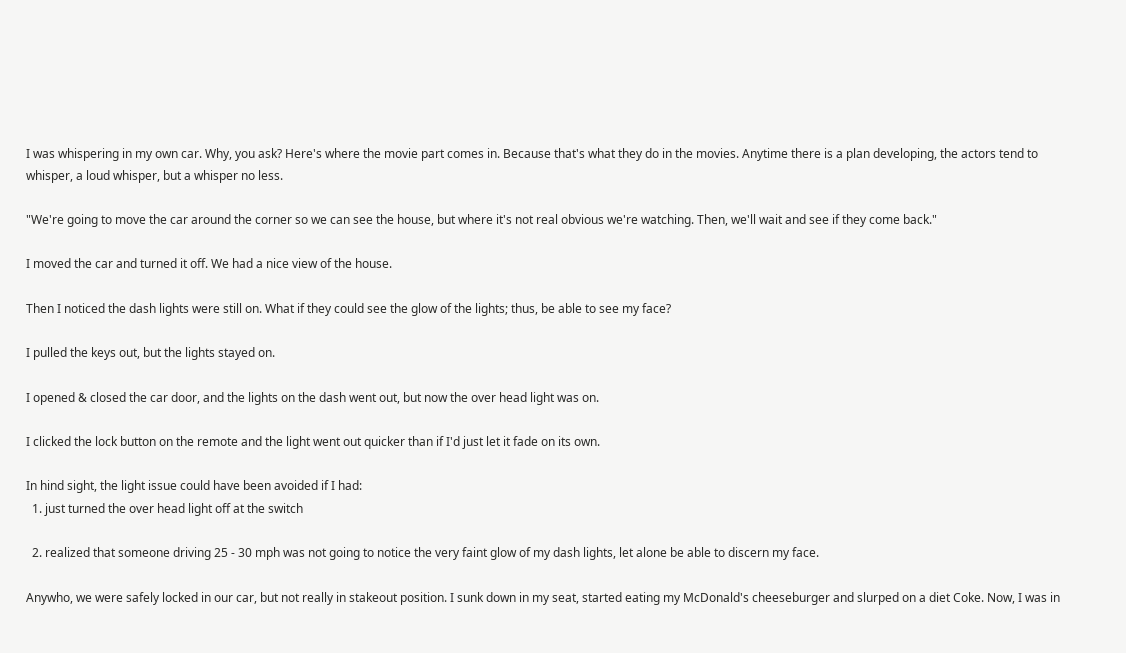I was whispering in my own car. Why, you ask? Here's where the movie part comes in. Because that's what they do in the movies. Anytime there is a plan developing, the actors tend to whisper, a loud whisper, but a whisper no less.

"We're going to move the car around the corner so we can see the house, but where it's not real obvious we're watching. Then, we'll wait and see if they come back."

I moved the car and turned it off. We had a nice view of the house.

Then I noticed the dash lights were still on. What if they could see the glow of the lights; thus, be able to see my face?

I pulled the keys out, but the lights stayed on.

I opened & closed the car door, and the lights on the dash went out, but now the over head light was on.

I clicked the lock button on the remote and the light went out quicker than if I'd just let it fade on its own.

In hind sight, the light issue could have been avoided if I had:
  1. just turned the over head light off at the switch

  2. realized that someone driving 25 - 30 mph was not going to notice the very faint glow of my dash lights, let alone be able to discern my face.

Anywho, we were safely locked in our car, but not really in stakeout position. I sunk down in my seat, started eating my McDonald's cheeseburger and slurped on a diet Coke. Now, I was in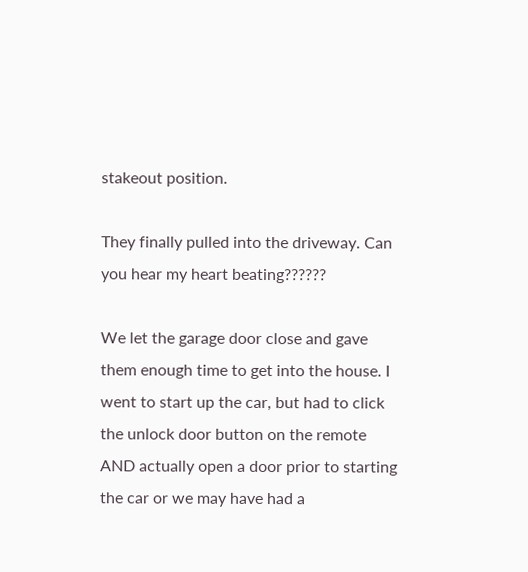stakeout position.

They finally pulled into the driveway. Can you hear my heart beating??????

We let the garage door close and gave them enough time to get into the house. I went to start up the car, but had to click the unlock door button on the remote AND actually open a door prior to starting the car or we may have had a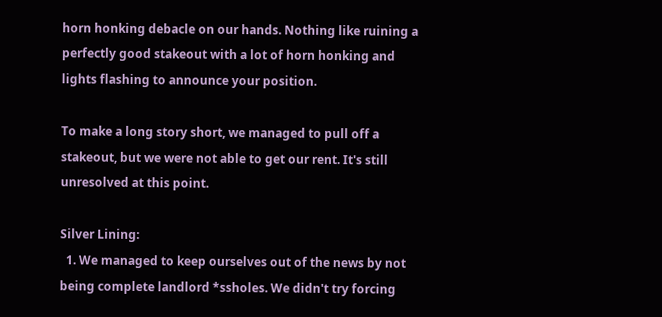horn honking debacle on our hands. Nothing like ruining a perfectly good stakeout with a lot of horn honking and lights flashing to announce your position.

To make a long story short, we managed to pull off a stakeout, but we were not able to get our rent. It's still unresolved at this point.

Silver Lining:
  1. We managed to keep ourselves out of the news by not being complete landlord *ssholes. We didn't try forcing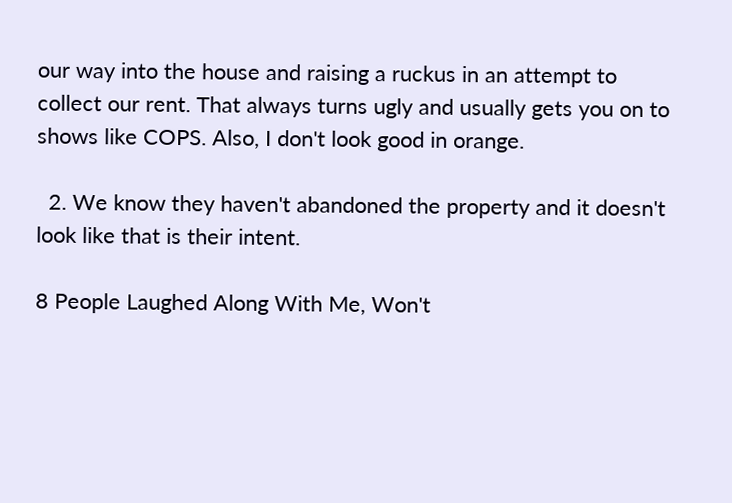our way into the house and raising a ruckus in an attempt to collect our rent. That always turns ugly and usually gets you on to shows like COPS. Also, I don't look good in orange.

  2. We know they haven't abandoned the property and it doesn't look like that is their intent.

8 People Laughed Along With Me, Won't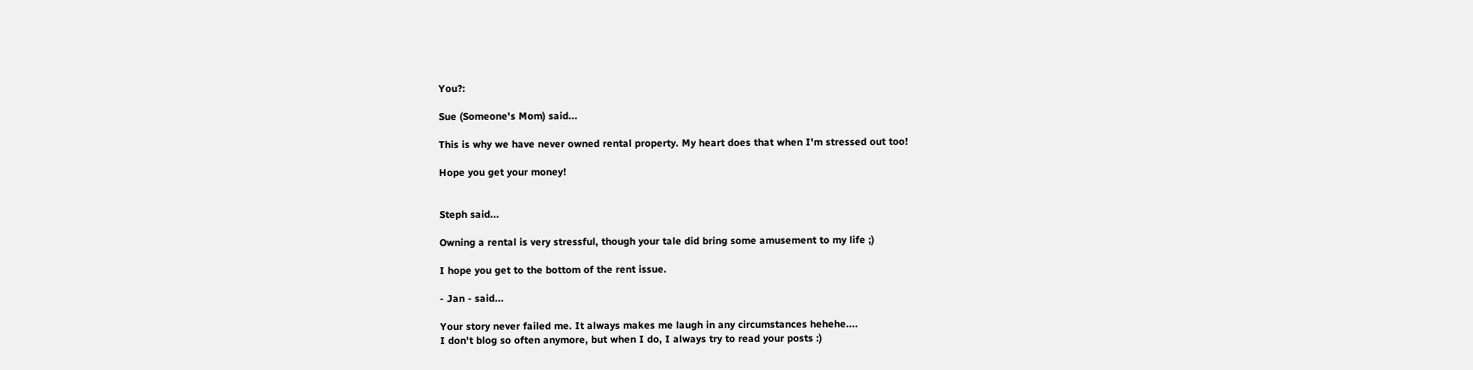You?:

Sue (Someone's Mom) said...

This is why we have never owned rental property. My heart does that when I'm stressed out too!

Hope you get your money!


Steph said...

Owning a rental is very stressful, though your tale did bring some amusement to my life ;)

I hope you get to the bottom of the rent issue.

- Jan - said...

Your story never failed me. It always makes me laugh in any circumstances hehehe....
I don't blog so often anymore, but when I do, I always try to read your posts :)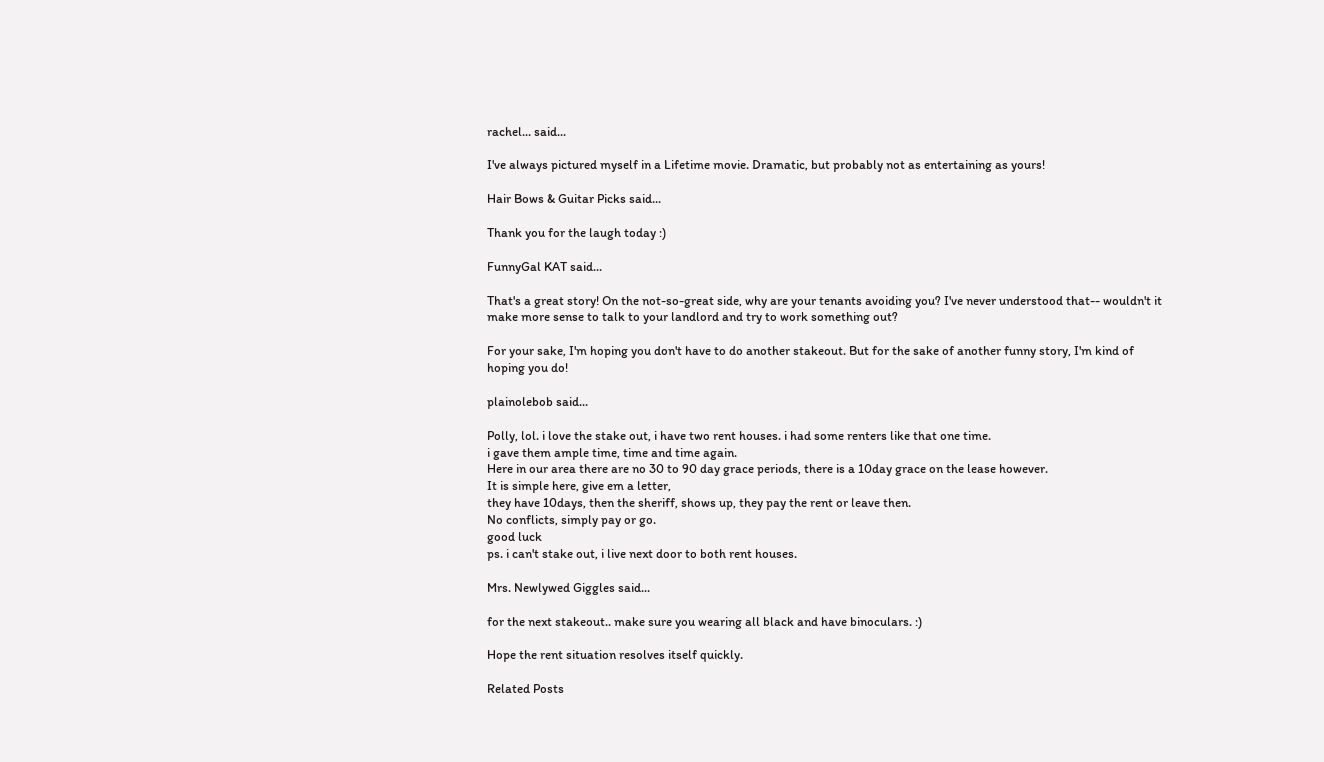rachel... said...

I've always pictured myself in a Lifetime movie. Dramatic, but probably not as entertaining as yours!

Hair Bows & Guitar Picks said...

Thank you for the laugh today :)

FunnyGal KAT said...

That's a great story! On the not-so-great side, why are your tenants avoiding you? I've never understood that-- wouldn't it make more sense to talk to your landlord and try to work something out?

For your sake, I'm hoping you don't have to do another stakeout. But for the sake of another funny story, I'm kind of hoping you do!

plainolebob said...

Polly, lol. i love the stake out, i have two rent houses. i had some renters like that one time.
i gave them ample time, time and time again.
Here in our area there are no 30 to 90 day grace periods, there is a 10day grace on the lease however.
It is simple here, give em a letter,
they have 10days, then the sheriff, shows up, they pay the rent or leave then.
No conflicts, simply pay or go.
good luck
ps. i can't stake out, i live next door to both rent houses.

Mrs. Newlywed Giggles said...

for the next stakeout.. make sure you wearing all black and have binoculars. :)

Hope the rent situation resolves itself quickly.

Related Posts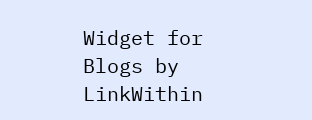Widget for Blogs by LinkWithin